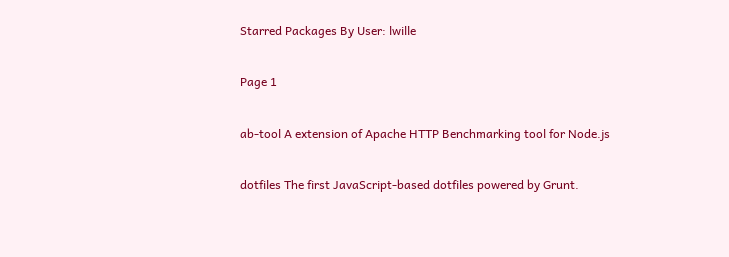Starred Packages By User: lwille

Page 1

ab-tool A extension of Apache HTTP Benchmarking tool for Node.js

dotfiles The first JavaScript-based dotfiles powered by Grunt.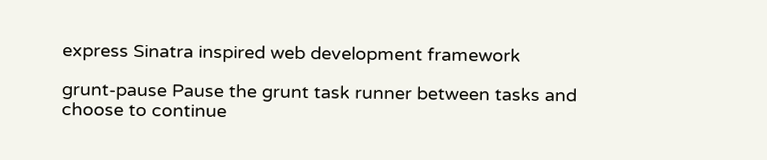express Sinatra inspired web development framework

grunt-pause Pause the grunt task runner between tasks and choose to continue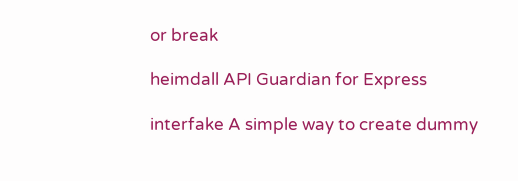or break

heimdall API Guardian for Express

interfake A simple way to create dummy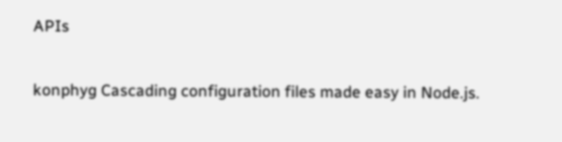APIs

konphyg Cascading configuration files made easy in Node.js.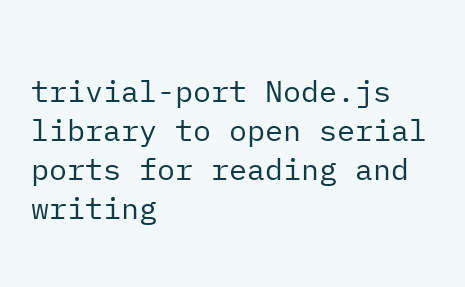trivial-port Node.js library to open serial ports for reading and writing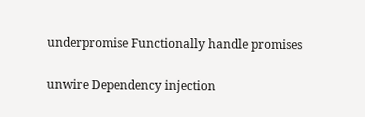underpromise Functionally handle promises

unwire Dependency injection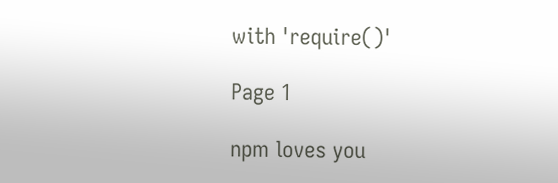with 'require()'

Page 1

npm loves you